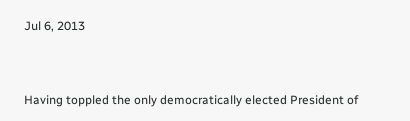Jul 6, 2013


Having toppled the only democratically elected President of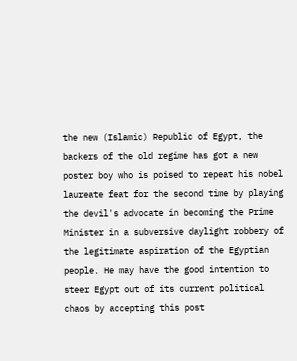the new (Islamic) Republic of Egypt, the backers of the old regime has got a new poster boy who is poised to repeat his nobel laureate feat for the second time by playing the devil's advocate in becoming the Prime Minister in a subversive daylight robbery of the legitimate aspiration of the Egyptian people. He may have the good intention to steer Egypt out of its current political chaos by accepting this post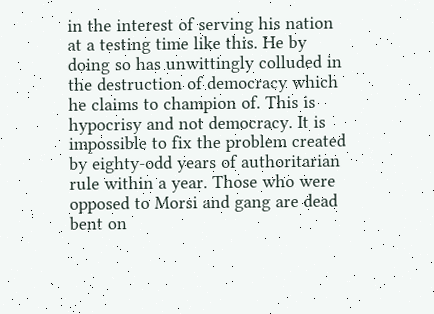in the interest of serving his nation at a testing time like this. He by doing so has unwittingly colluded in the destruction of democracy which he claims to champion of. This is hypocrisy and not democracy. It is impossible to fix the problem created by eighty-odd years of authoritarian rule within a year. Those who were opposed to Morsi and gang are dead bent on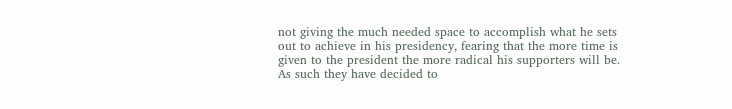not giving the much needed space to accomplish what he sets out to achieve in his presidency, fearing that the more time is given to the president the more radical his supporters will be. As such they have decided to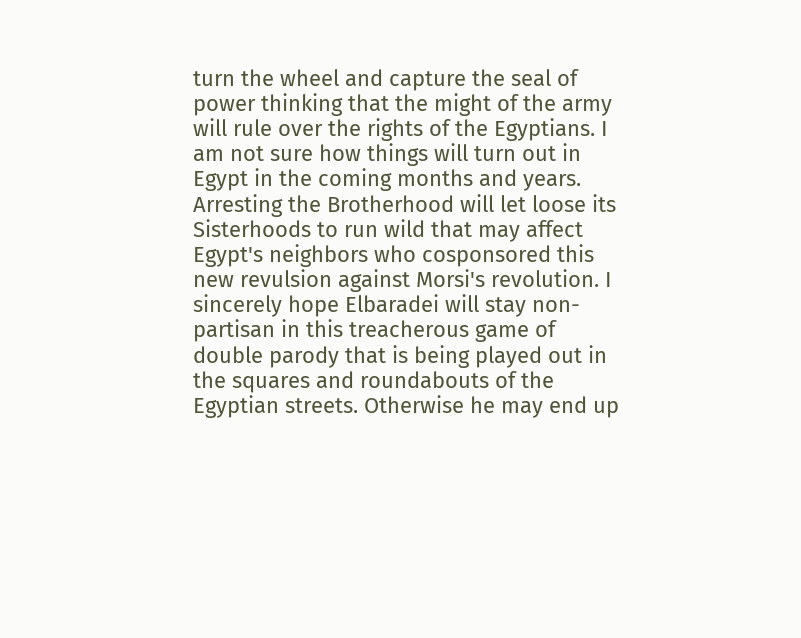turn the wheel and capture the seal of power thinking that the might of the army will rule over the rights of the Egyptians. I am not sure how things will turn out in Egypt in the coming months and years. Arresting the Brotherhood will let loose its Sisterhoods to run wild that may affect Egypt's neighbors who cosponsored this new revulsion against Morsi's revolution. I sincerely hope Elbaradei will stay non-partisan in this treacherous game of double parody that is being played out in the squares and roundabouts of the Egyptian streets. Otherwise he may end up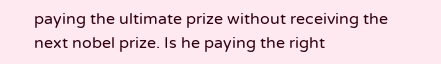paying the ultimate prize without receiving the next nobel prize. Is he paying the right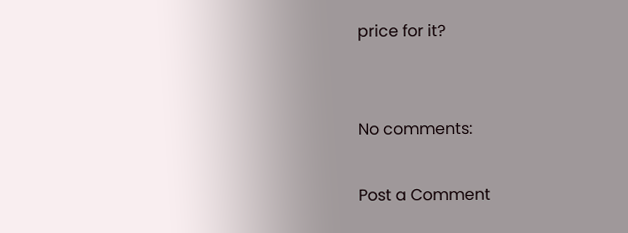price for it?


No comments:

Post a Comment